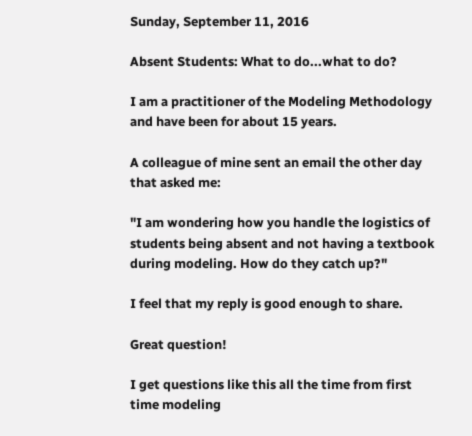Sunday, September 11, 2016

Absent Students: What to do...what to do?

I am a practitioner of the Modeling Methodology and have been for about 15 years.

A colleague of mine sent an email the other day that asked me:

"I am wondering how you handle the logistics of students being absent and not having a textbook during modeling. How do they catch up?"

I feel that my reply is good enough to share.

Great question!

I get questions like this all the time from first time modeling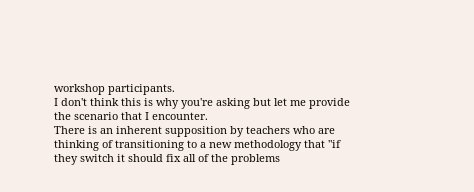workshop participants.
I don't think this is why you're asking but let me provide the scenario that I encounter.
There is an inherent supposition by teachers who are thinking of transitioning to a new methodology that "if they switch it should fix all of the problems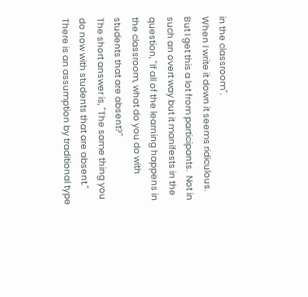in the classroom".
When I write it down it seems ridiculous.  But I get this a lot from participants.  Not in such an overt way but it manifests in the question, "If all of the learning happens in the classroom, what do you do with students that are absent?"
The short answer is, "The same thing you do now with students that are absent."
There is an assumption by traditional type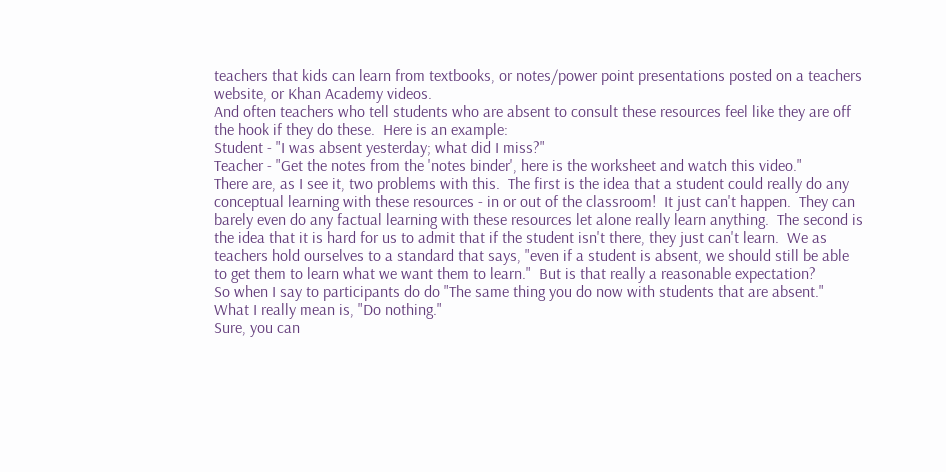teachers that kids can learn from textbooks, or notes/power point presentations posted on a teachers website, or Khan Academy videos.
And often teachers who tell students who are absent to consult these resources feel like they are off the hook if they do these.  Here is an example:
Student - "I was absent yesterday; what did I miss?"
Teacher - "Get the notes from the 'notes binder', here is the worksheet and watch this video."
There are, as I see it, two problems with this.  The first is the idea that a student could really do any conceptual learning with these resources - in or out of the classroom!  It just can't happen.  They can barely even do any factual learning with these resources let alone really learn anything.  The second is the idea that it is hard for us to admit that if the student isn't there, they just can't learn.  We as teachers hold ourselves to a standard that says, "even if a student is absent, we should still be able to get them to learn what we want them to learn."  But is that really a reasonable expectation?
So when I say to participants do do "The same thing you do now with students that are absent."
What I really mean is, "Do nothing."
Sure, you can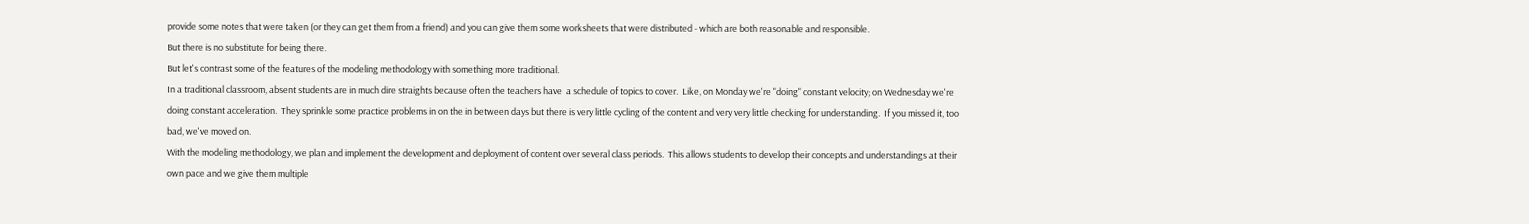provide some notes that were taken (or they can get them from a friend) and you can give them some worksheets that were distributed - which are both reasonable and responsible.
But there is no substitute for being there.
But let's contrast some of the features of the modeling methodology with something more traditional.
In a traditional classroom, absent students are in much dire straights because often the teachers have  a schedule of topics to cover.  Like, on Monday we're "doing" constant velocity; on Wednesday we're doing constant acceleration.  They sprinkle some practice problems in on the in between days but there is very little cycling of the content and very very little checking for understanding.  If you missed it, too bad, we've moved on.
With the modeling methodology, we plan and implement the development and deployment of content over several class periods.  This allows students to develop their concepts and understandings at their own pace and we give them multiple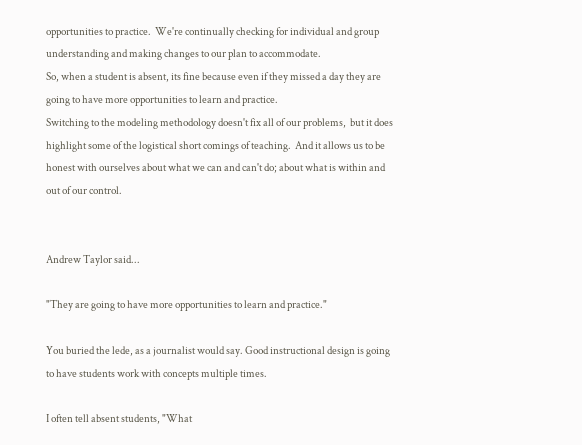opportunities to practice.  We're continually checking for individual and group understanding and making changes to our plan to accommodate.
So, when a student is absent, its fine because even if they missed a day they are going to have more opportunities to learn and practice.
Switching to the modeling methodology doesn't fix all of our problems,  but it does highlight some of the logistical short comings of teaching.  And it allows us to be honest with ourselves about what we can and can't do; about what is within and out of our control.


Andrew Taylor said...

"They are going to have more opportunities to learn and practice."

You buried the lede, as a journalist would say. Good instructional design is going to have students work with concepts multiple times.

I often tell absent students, "What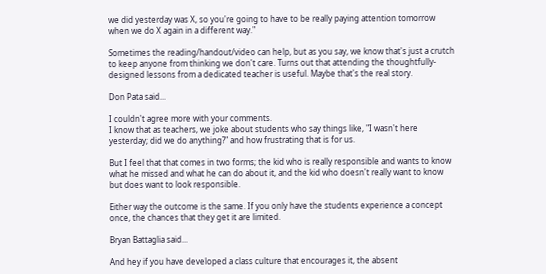we did yesterday was X, so you're going to have to be really paying attention tomorrow when we do X again in a different way."

Sometimes the reading/handout/video can help, but as you say, we know that's just a crutch to keep anyone from thinking we don't care. Turns out that attending the thoughtfully-designed lessons from a dedicated teacher is useful. Maybe that's the real story.

Don Pata said...

I couldn't agree more with your comments.
I know that as teachers, we joke about students who say things like, "I wasn't here yesterday; did we do anything?" and how frustrating that is for us.

But I feel that that comes in two forms; the kid who is really responsible and wants to know what he missed and what he can do about it, and the kid who doesn't really want to know but does want to look responsible.

Either way the outcome is the same. If you only have the students experience a concept once, the chances that they get it are limited.

Bryan Battaglia said...

And hey if you have developed a class culture that encourages it, the absent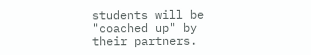students will be "coached up" by their partners.